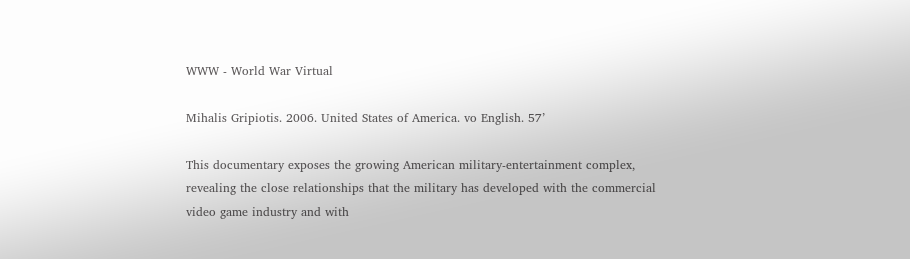WWW - World War Virtual

Mihalis Gripiotis. 2006. United States of America. vo English. 57’

This documentary exposes the growing American military-entertainment complex, revealing the close relationships that the military has developed with the commercial video game industry and with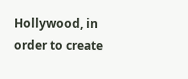Hollywood, in order to create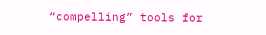“compelling” tools for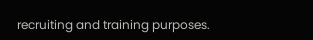recruiting and training purposes.